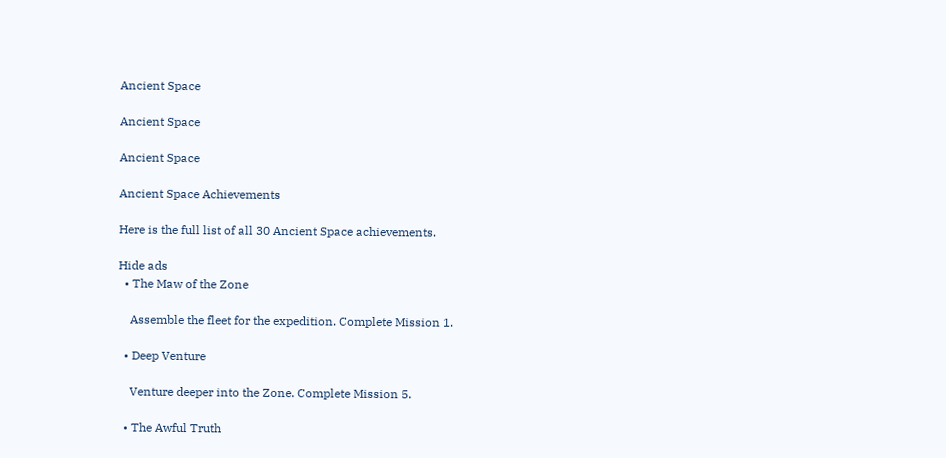Ancient Space

Ancient Space

Ancient Space

Ancient Space Achievements

Here is the full list of all 30 Ancient Space achievements.

Hide ads
  • The Maw of the Zone

    Assemble the fleet for the expedition. Complete Mission 1.

  • Deep Venture

    Venture deeper into the Zone. Complete Mission 5.

  • The Awful Truth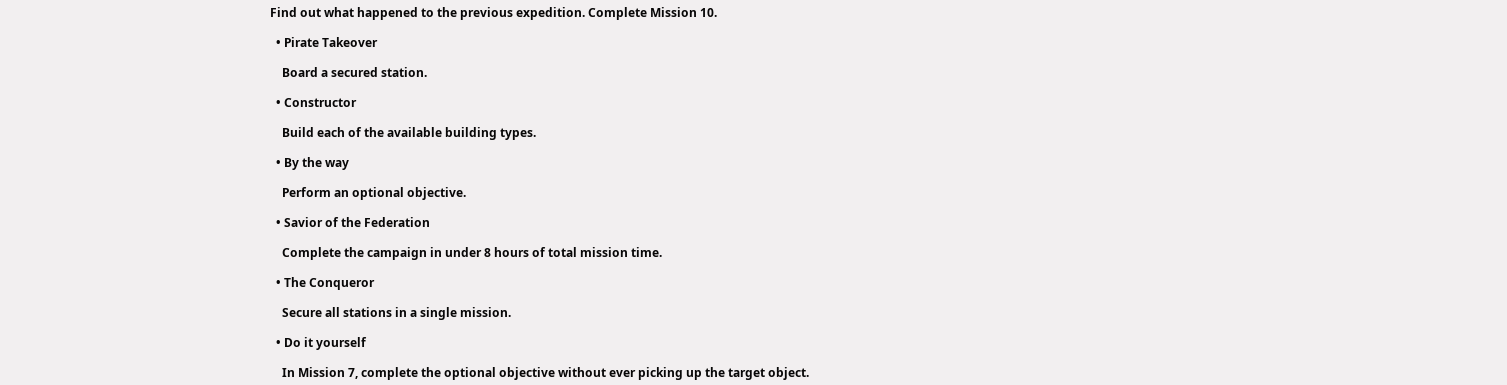Find out what happened to the previous expedition. Complete Mission 10.

  • Pirate Takeover

    Board a secured station.

  • Constructor

    Build each of the available building types.

  • By the way

    Perform an optional objective.

  • Savior of the Federation

    Complete the campaign in under 8 hours of total mission time.

  • The Conqueror

    Secure all stations in a single mission.

  • Do it yourself

    In Mission 7, complete the optional objective without ever picking up the target object.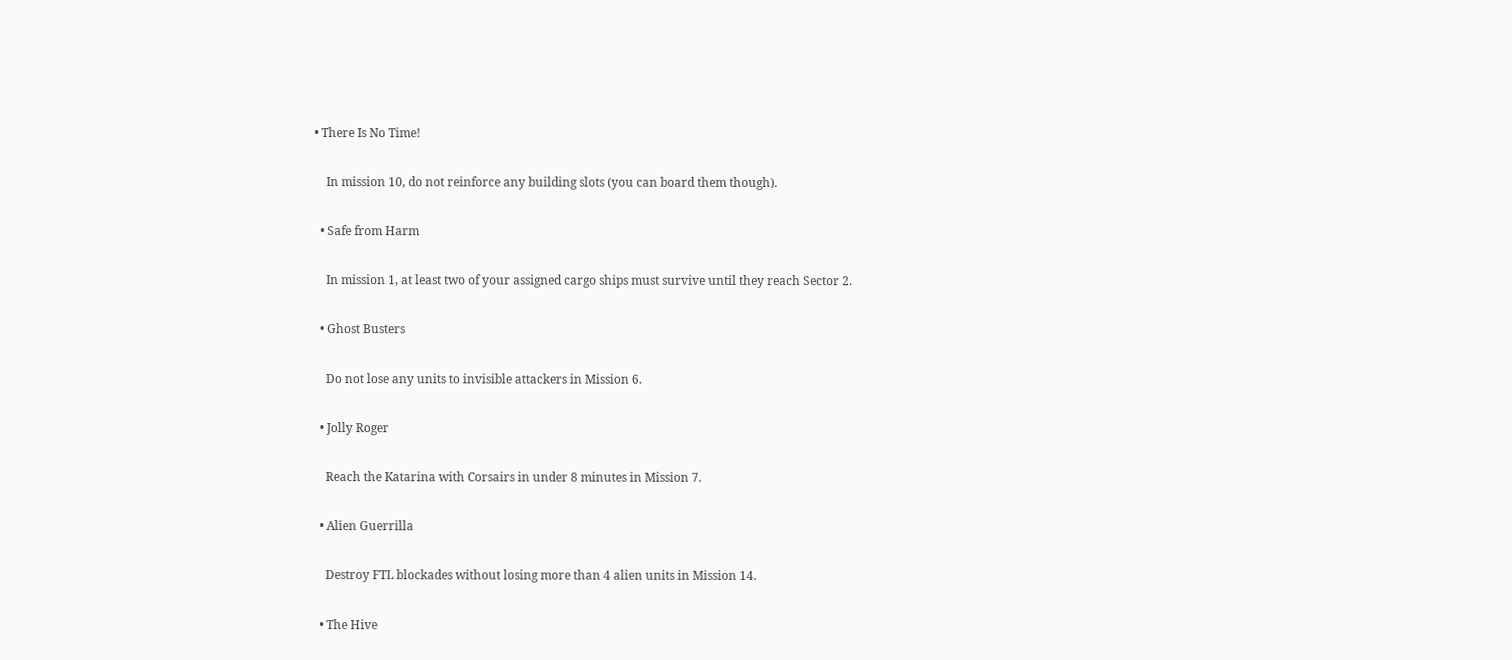• There Is No Time!

    In mission 10, do not reinforce any building slots (you can board them though).

  • Safe from Harm

    In mission 1, at least two of your assigned cargo ships must survive until they reach Sector 2.

  • Ghost Busters

    Do not lose any units to invisible attackers in Mission 6.

  • Jolly Roger

    Reach the Katarina with Corsairs in under 8 minutes in Mission 7.

  • Alien Guerrilla

    Destroy FTL blockades without losing more than 4 alien units in Mission 14.

  • The Hive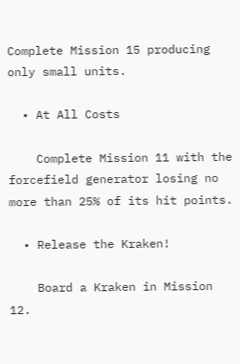Complete Mission 15 producing only small units.

  • At All Costs

    Complete Mission 11 with the forcefield generator losing no more than 25% of its hit points.

  • Release the Kraken!

    Board a Kraken in Mission 12.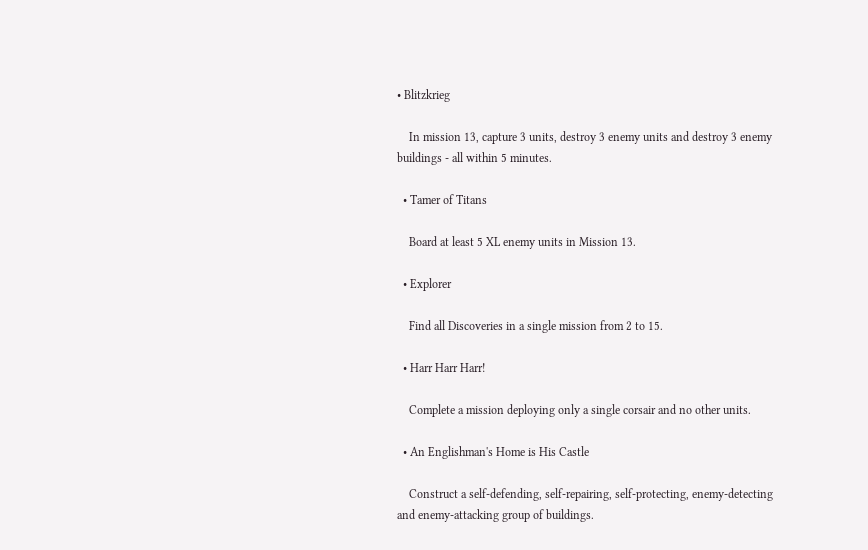• Blitzkrieg

    In mission 13, capture 3 units, destroy 3 enemy units and destroy 3 enemy buildings - all within 5 minutes.

  • Tamer of Titans

    Board at least 5 XL enemy units in Mission 13.

  • Explorer

    Find all Discoveries in a single mission from 2 to 15.

  • Harr Harr Harr!

    Complete a mission deploying only a single corsair and no other units.

  • An Englishman's Home is His Castle

    Construct a self-defending, self-repairing, self-protecting, enemy-detecting and enemy-attacking group of buildings.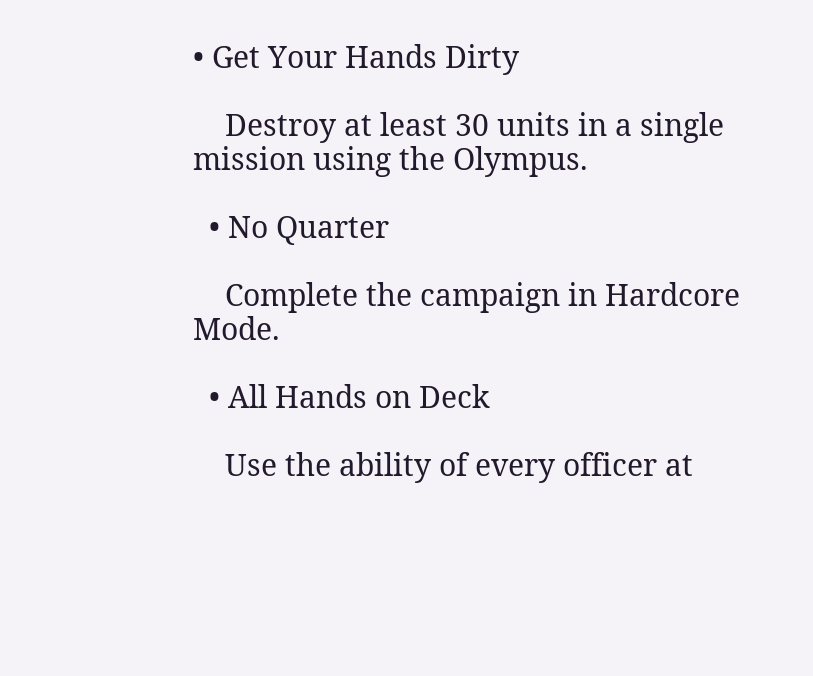• Get Your Hands Dirty

    Destroy at least 30 units in a single mission using the Olympus.

  • No Quarter

    Complete the campaign in Hardcore Mode.

  • All Hands on Deck

    Use the ability of every officer at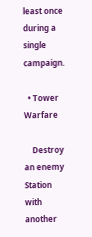least once during a single campaign.

  • Tower Warfare

    Destroy an enemy Station with another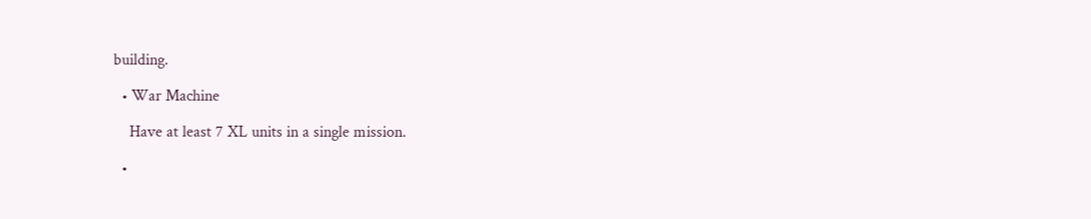building.

  • War Machine

    Have at least 7 XL units in a single mission.

  •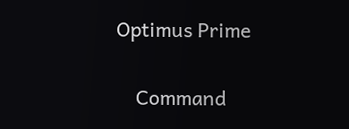Optimus Prime

    Command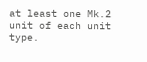at least one Mk.2 unit of each unit type.